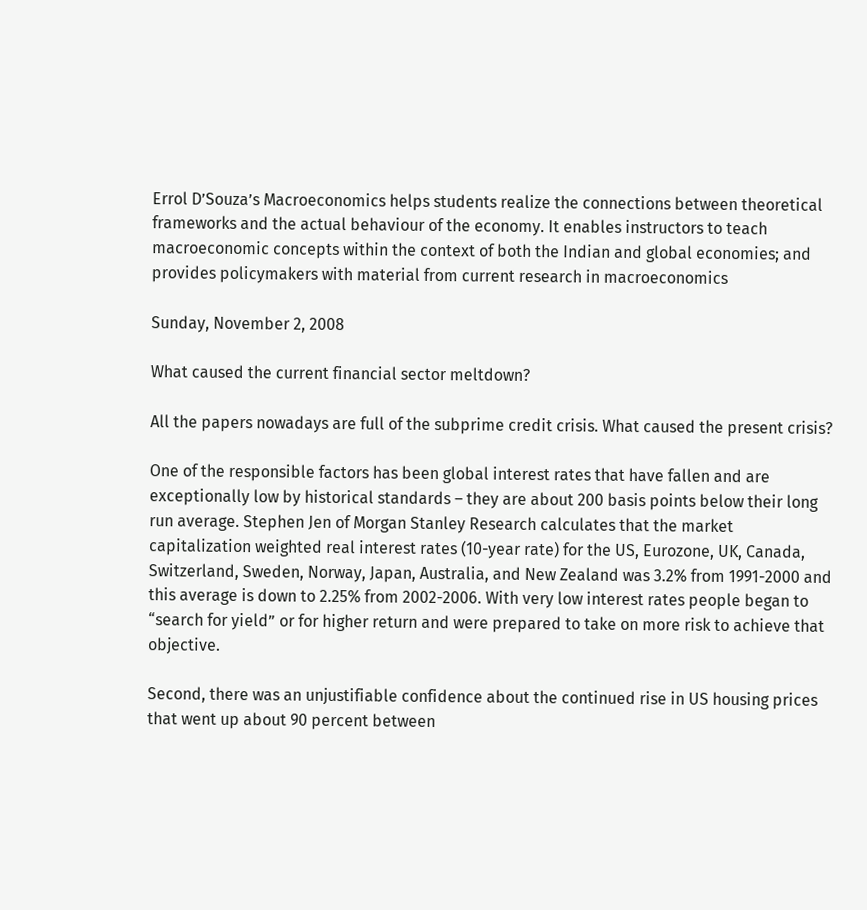Errol D’Souza’s Macroeconomics helps students realize the connections between theoretical frameworks and the actual behaviour of the economy. It enables instructors to teach macroeconomic concepts within the context of both the Indian and global economies; and provides policymakers with material from current research in macroeconomics

Sunday, November 2, 2008

What caused the current financial sector meltdown?

All the papers nowadays are full of the subprime credit crisis. What caused the present crisis?

One of the responsible factors has been global interest rates that have fallen and are exceptionally low by historical standards – they are about 200 basis points below their long run average. Stephen Jen of Morgan Stanley Research calculates that the market capitalization weighted real interest rates (10-year rate) for the US, Eurozone, UK, Canada, Switzerland, Sweden, Norway, Japan, Australia, and New Zealand was 3.2% from 1991-2000 and this average is down to 2.25% from 2002-2006. With very low interest rates people began to “search for yield” or for higher return and were prepared to take on more risk to achieve that objective.

Second, there was an unjustifiable confidence about the continued rise in US housing prices that went up about 90 percent between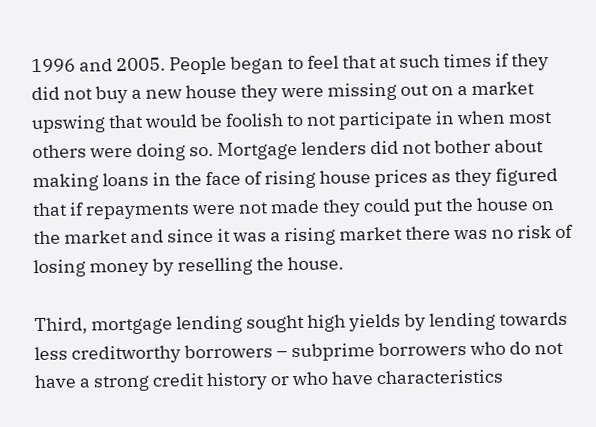1996 and 2005. People began to feel that at such times if they did not buy a new house they were missing out on a market upswing that would be foolish to not participate in when most others were doing so. Mortgage lenders did not bother about making loans in the face of rising house prices as they figured that if repayments were not made they could put the house on the market and since it was a rising market there was no risk of losing money by reselling the house.

Third, mortgage lending sought high yields by lending towards less creditworthy borrowers – subprime borrowers who do not have a strong credit history or who have characteristics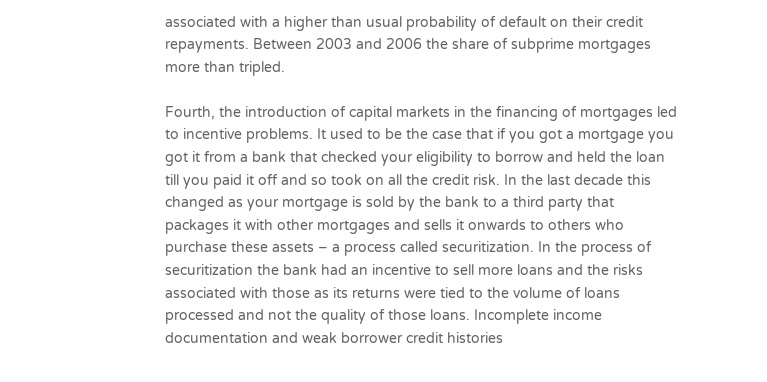associated with a higher than usual probability of default on their credit repayments. Between 2003 and 2006 the share of subprime mortgages more than tripled.

Fourth, the introduction of capital markets in the financing of mortgages led to incentive problems. It used to be the case that if you got a mortgage you got it from a bank that checked your eligibility to borrow and held the loan till you paid it off and so took on all the credit risk. In the last decade this changed as your mortgage is sold by the bank to a third party that packages it with other mortgages and sells it onwards to others who purchase these assets – a process called securitization. In the process of securitization the bank had an incentive to sell more loans and the risks associated with those as its returns were tied to the volume of loans processed and not the quality of those loans. Incomplete income documentation and weak borrower credit histories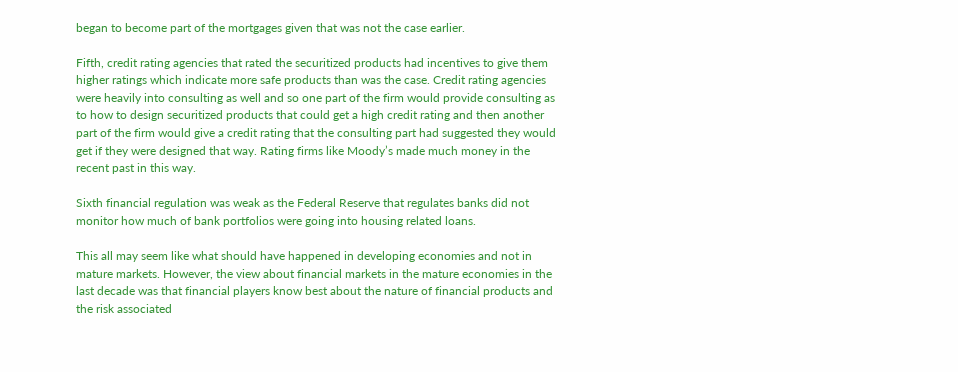began to become part of the mortgages given that was not the case earlier.

Fifth, credit rating agencies that rated the securitized products had incentives to give them higher ratings which indicate more safe products than was the case. Credit rating agencies were heavily into consulting as well and so one part of the firm would provide consulting as to how to design securitized products that could get a high credit rating and then another part of the firm would give a credit rating that the consulting part had suggested they would get if they were designed that way. Rating firms like Moody’s made much money in the recent past in this way.

Sixth financial regulation was weak as the Federal Reserve that regulates banks did not monitor how much of bank portfolios were going into housing related loans.

This all may seem like what should have happened in developing economies and not in mature markets. However, the view about financial markets in the mature economies in the last decade was that financial players know best about the nature of financial products and the risk associated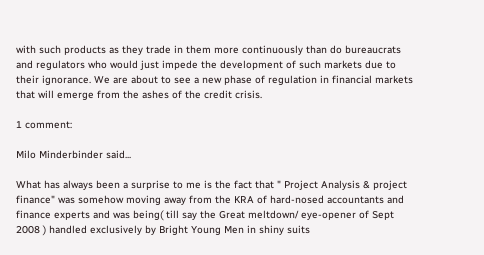with such products as they trade in them more continuously than do bureaucrats and regulators who would just impede the development of such markets due to their ignorance. We are about to see a new phase of regulation in financial markets that will emerge from the ashes of the credit crisis.

1 comment:

Milo Minderbinder said...

What has always been a surprise to me is the fact that " Project Analysis & project finance" was somehow moving away from the KRA of hard-nosed accountants and finance experts and was being( till say the Great meltdown/ eye-opener of Sept 2008 ) handled exclusively by Bright Young Men in shiny suits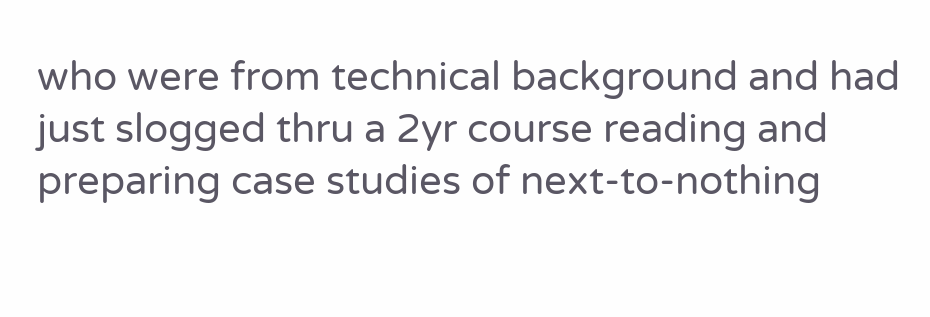who were from technical background and had just slogged thru a 2yr course reading and preparing case studies of next-to-nothing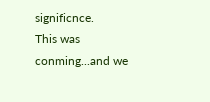significnce.
This was conming...and we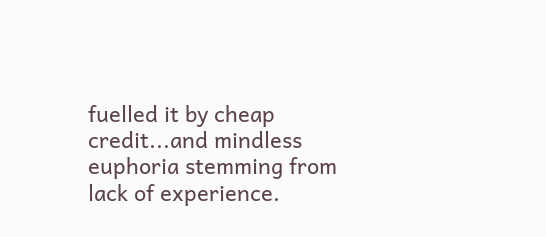fuelled it by cheap credit...and mindless euphoria stemming from lack of experience.